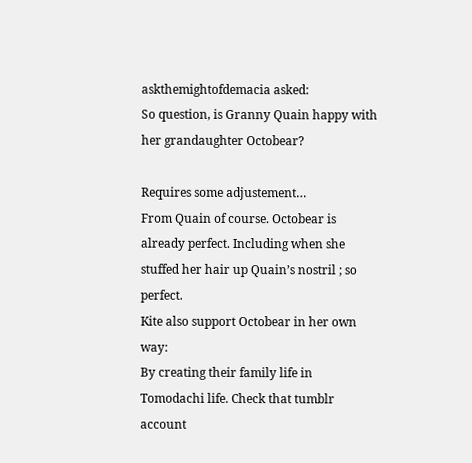askthemightofdemacia asked:
So question, is Granny Quain happy with her grandaughter Octobear?

Requires some adjustement…
From Quain of course. Octobear is already perfect. Including when she stuffed her hair up Quain’s nostril ; so perfect.
Kite also support Octobear in her own way:
By creating their family life in Tomodachi life. Check that tumblr account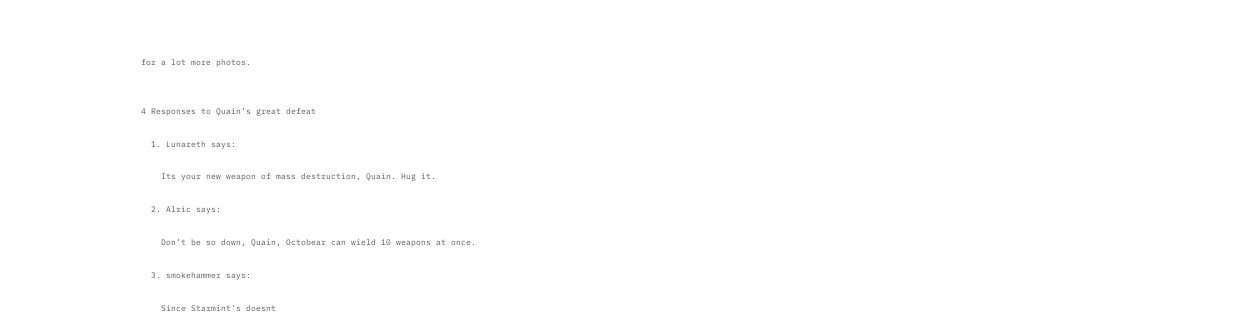for a lot more photos.


4 Responses to Quain’s great defeat

  1. Lunareth says:

    Its your new weapon of mass destruction, Quain. Hug it.

  2. Alric says:

    Don’t be so down, Quain, Octobear can wield 10 weapons at once.

  3. smokehammer says:

    Since Starmint’s doesnt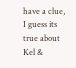have a clue, I guess its true about Kel &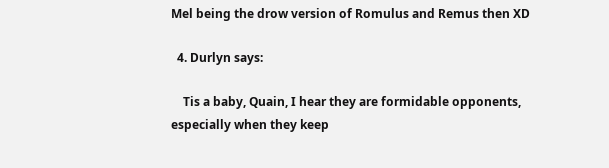Mel being the drow version of Romulus and Remus then XD

  4. Durlyn says:

    Tis a baby, Quain, I hear they are formidable opponents, especially when they keep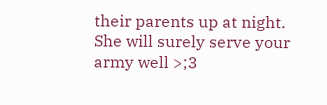their parents up at night. She will surely serve your army well >;3